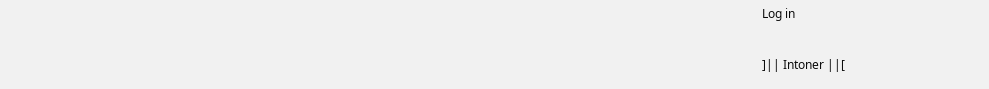Log in

]|| Intoner ||[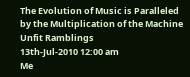The Evolution of Music is Paralleled by the Multiplication of the Machine
Unfit Ramblings
13th-Jul-2010 12:00 am
Me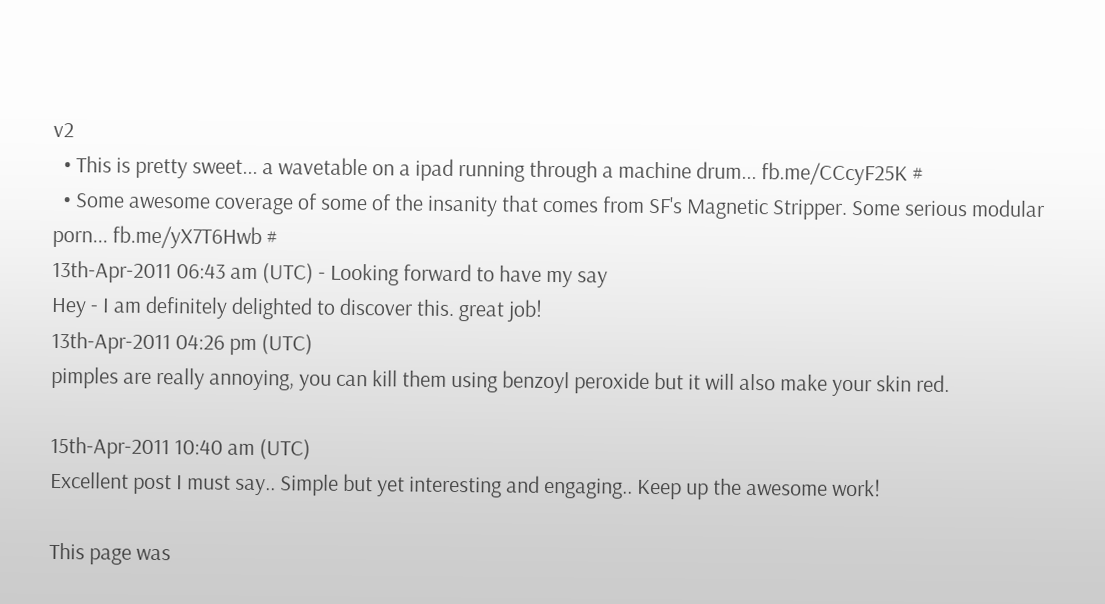v2
  • This is pretty sweet... a wavetable on a ipad running through a machine drum... fb.me/CCcyF25K #
  • Some awesome coverage of some of the insanity that comes from SF's Magnetic Stripper. Some serious modular porn... fb.me/yX7T6Hwb #
13th-Apr-2011 06:43 am (UTC) - Looking forward to have my say
Hey - I am definitely delighted to discover this. great job!
13th-Apr-2011 04:26 pm (UTC)
pimples are really annoying, you can kill them using benzoyl peroxide but it will also make your skin red.

15th-Apr-2011 10:40 am (UTC)
Excellent post I must say.. Simple but yet interesting and engaging.. Keep up the awesome work!

This page was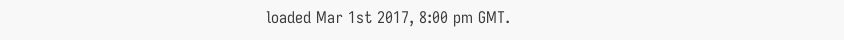loaded Mar 1st 2017, 8:00 pm GMT.